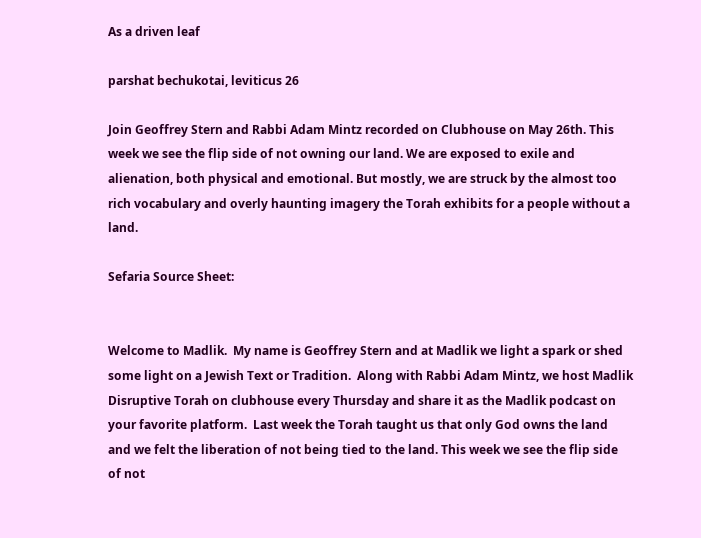As a driven leaf

parshat bechukotai, leviticus 26

Join Geoffrey Stern and Rabbi Adam Mintz recorded on Clubhouse on May 26th. This week we see the flip side of not owning our land. We are exposed to exile and alienation, both physical and emotional. But mostly, we are struck by the almost too rich vocabulary and overly haunting imagery the Torah exhibits for a people without a land.

Sefaria Source Sheet:


Welcome to Madlik.  My name is Geoffrey Stern and at Madlik we light a spark or shed some light on a Jewish Text or Tradition.  Along with Rabbi Adam Mintz, we host Madlik Disruptive Torah on clubhouse every Thursday and share it as the Madlik podcast on your favorite platform.  Last week the Torah taught us that only God owns the land and we felt the liberation of not being tied to the land. This week we see the flip side of not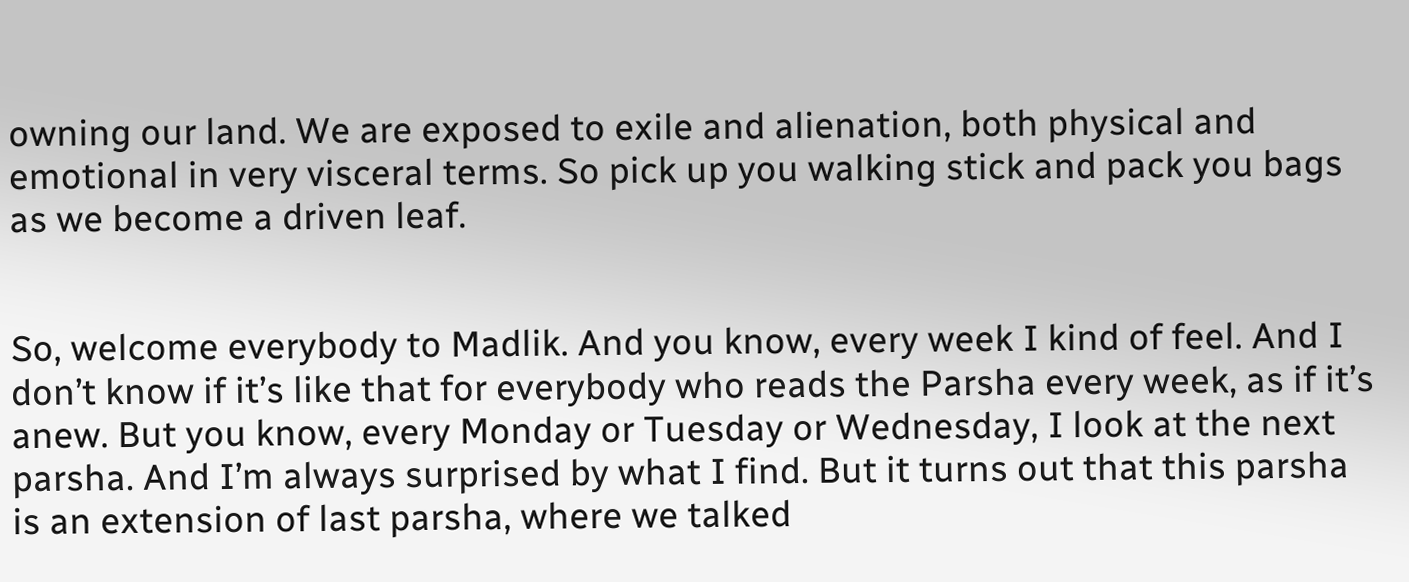owning our land. We are exposed to exile and alienation, both physical and emotional in very visceral terms. So pick up you walking stick and pack you bags as we become a driven leaf.


So, welcome everybody to Madlik. And you know, every week I kind of feel. And I don’t know if it’s like that for everybody who reads the Parsha every week, as if it’s anew. But you know, every Monday or Tuesday or Wednesday, I look at the next parsha. And I’m always surprised by what I find. But it turns out that this parsha is an extension of last parsha, where we talked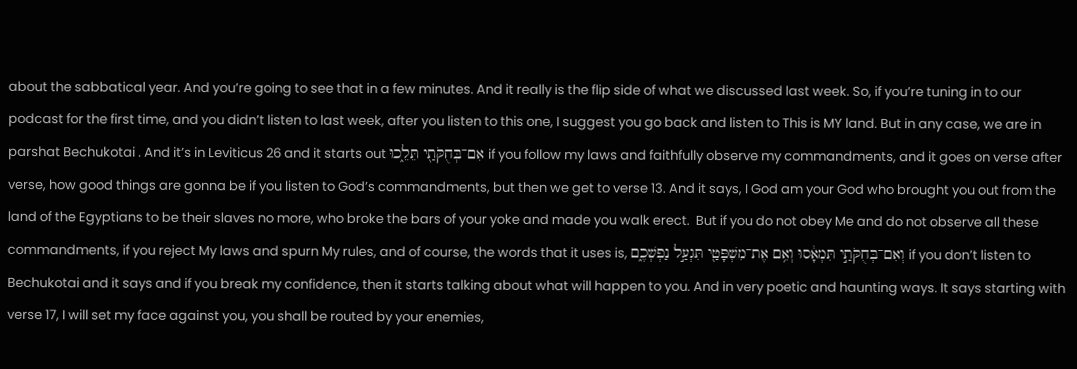about the sabbatical year. And you’re going to see that in a few minutes. And it really is the flip side of what we discussed last week. So, if you’re tuning in to our podcast for the first time, and you didn’t listen to last week, after you listen to this one, I suggest you go back and listen to This is MY land. But in any case, we are in parshat Bechukotai . And it’s in Leviticus 26 and it starts out אִם־בְּחֻקֹּתַ֖י תֵּלֵ֑כוּ if you follow my laws and faithfully observe my commandments, and it goes on verse after verse, how good things are gonna be if you listen to God’s commandments, but then we get to verse 13. And it says, I God am your God who brought you out from the land of the Egyptians to be their slaves no more, who broke the bars of your yoke and made you walk erect.  But if you do not obey Me and do not observe all these commandments, if you reject My laws and spurn My rules, and of course, the words that it uses is, וְאִם־בְּחֻקֹּתַ֣י תִּמְאָ֔סוּ וְאִ֥ם אֶת־מִשְׁפָּטַ֖י תִּגְעַ֣ל נַפְשְׁכֶ֑ם if you don’t listen to Bechukotai and it says and if you break my confidence, then it starts talking about what will happen to you. And in very poetic and haunting ways. It says starting with verse 17, I will set my face against you, you shall be routed by your enemies,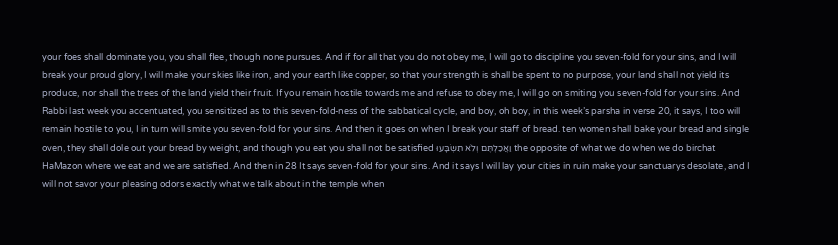your foes shall dominate you, you shall flee, though none pursues. And if for all that you do not obey me, I will go to discipline you seven-fold for your sins, and I will break your proud glory, I will make your skies like iron, and your earth like copper, so that your strength is shall be spent to no purpose, your land shall not yield its produce, nor shall the trees of the land yield their fruit. If you remain hostile towards me and refuse to obey me, I will go on smiting you seven-fold for your sins. And Rabbi last week you accentuated, you sensitized as to this seven-fold-ness of the sabbatical cycle, and boy, oh boy, in this week’s parsha in verse 20, it says, I too will remain hostile to you, I in turn will smite you seven-fold for your sins. And then it goes on when I break your staff of bread. ten women shall bake your bread and single oven, they shall dole out your bread by weight, and though you eat you shall not be satisfied וַאֲכַלְתֶּם וְלֹא תִשְׂבָּעוּ the opposite of what we do when we do birchat HaMazon where we eat and we are satisfied. And then in 28 It says seven-fold for your sins. And it says I will lay your cities in ruin make your sanctuarys desolate, and I will not savor your pleasing odors exactly what we talk about in the temple when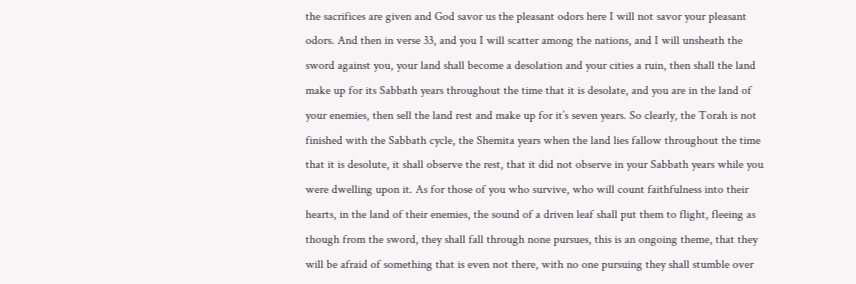the sacrifices are given and God savor us the pleasant odors here I will not savor your pleasant odors. And then in verse 33, and you I will scatter among the nations, and I will unsheath the sword against you, your land shall become a desolation and your cities a ruin, then shall the land make up for its Sabbath years throughout the time that it is desolate, and you are in the land of your enemies, then sell the land rest and make up for it’s seven years. So clearly, the Torah is not finished with the Sabbath cycle, the Shemita years when the land lies fallow throughout the time that it is desolute, it shall observe the rest, that it did not observe in your Sabbath years while you were dwelling upon it. As for those of you who survive, who will count faithfulness into their hearts, in the land of their enemies, the sound of a driven leaf shall put them to flight, fleeing as though from the sword, they shall fall through none pursues, this is an ongoing theme, that they will be afraid of something that is even not there, with no one pursuing they shall stumble over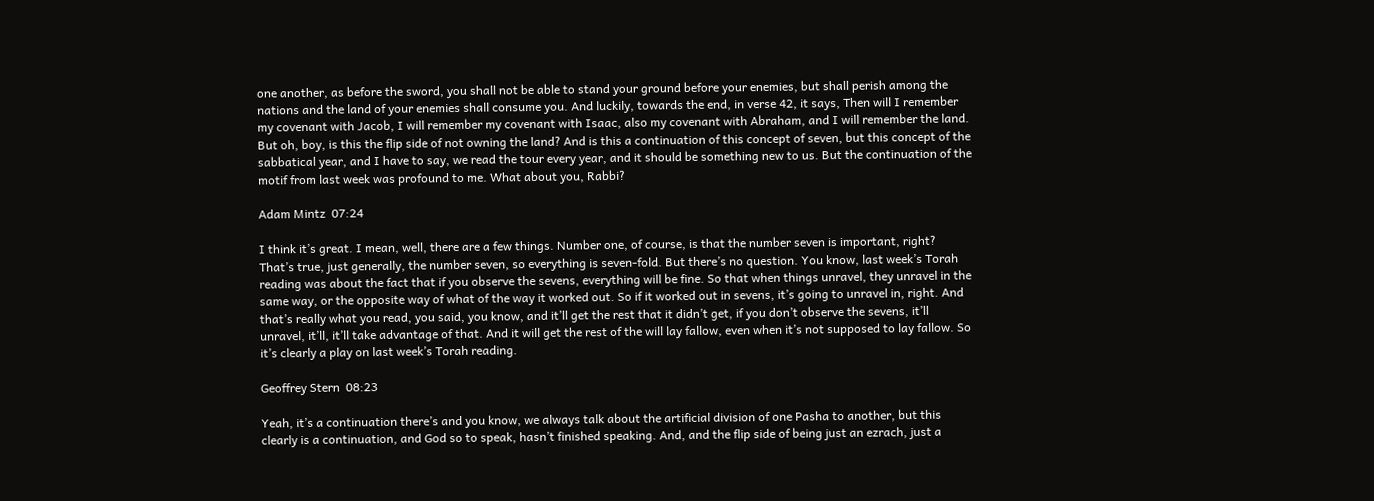one another, as before the sword, you shall not be able to stand your ground before your enemies, but shall perish among the nations and the land of your enemies shall consume you. And luckily, towards the end, in verse 42, it says, Then will I remember my covenant with Jacob, I will remember my covenant with Isaac, also my covenant with Abraham, and I will remember the land. But oh, boy, is this the flip side of not owning the land? And is this a continuation of this concept of seven, but this concept of the sabbatical year, and I have to say, we read the tour every year, and it should be something new to us. But the continuation of the motif from last week was profound to me. What about you, Rabbi?

Adam Mintz  07:24

I think it’s great. I mean, well, there are a few things. Number one, of course, is that the number seven is important, right? That’s true, just generally, the number seven, so everything is seven-fold. But there’s no question. You know, last week’s Torah reading was about the fact that if you observe the sevens, everything will be fine. So that when things unravel, they unravel in the same way, or the opposite way of what of the way it worked out. So if it worked out in sevens, it’s going to unravel in, right. And that’s really what you read, you said, you know, and it’ll get the rest that it didn’t get, if you don’t observe the sevens, it’ll unravel, it’ll, it’ll take advantage of that. And it will get the rest of the will lay fallow, even when it’s not supposed to lay fallow. So it’s clearly a play on last week’s Torah reading.

Geoffrey Stern  08:23

Yeah, it’s a continuation there’s and you know, we always talk about the artificial division of one Pasha to another, but this clearly is a continuation, and God so to speak, hasn’t finished speaking. And, and the flip side of being just an ezrach, just a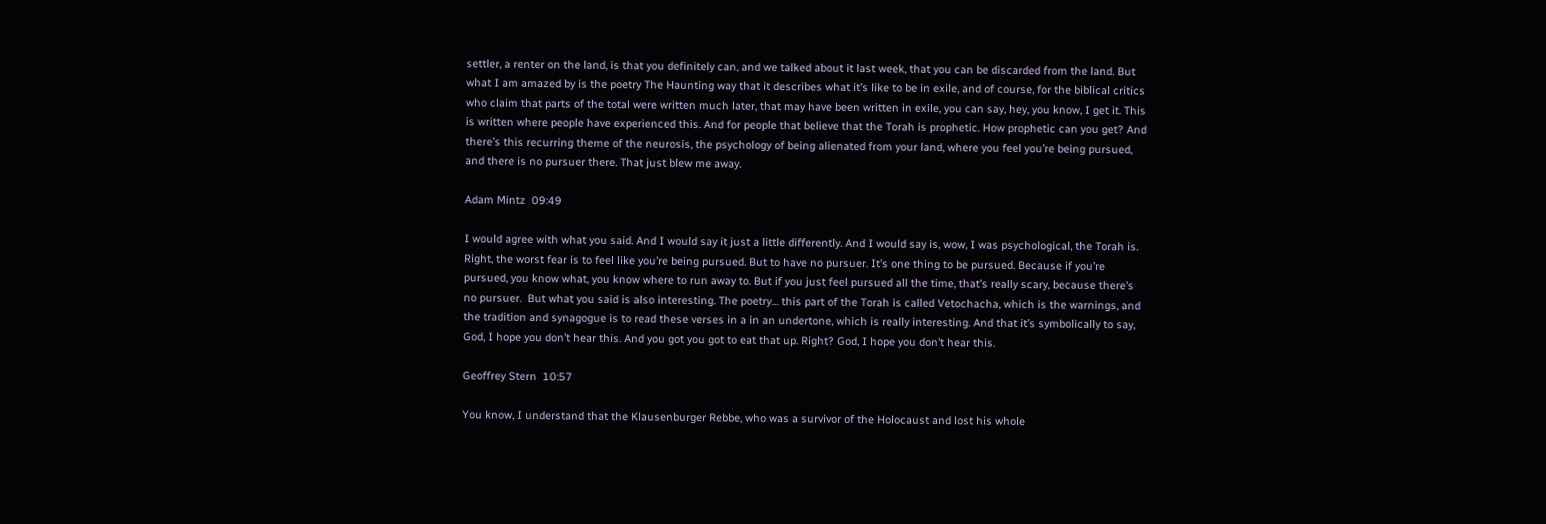settler, a renter on the land, is that you definitely can, and we talked about it last week, that you can be discarded from the land. But what I am amazed by is the poetry The Haunting way that it describes what it’s like to be in exile, and of course, for the biblical critics who claim that parts of the total were written much later, that may have been written in exile, you can say, hey, you know, I get it. This is written where people have experienced this. And for people that believe that the Torah is prophetic. How prophetic can you get? And there’s this recurring theme of the neurosis, the psychology of being alienated from your land, where you feel you’re being pursued, and there is no pursuer there. That just blew me away.

Adam Mintz  09:49

I would agree with what you said. And I would say it just a little differently. And I would say is, wow, I was psychological, the Torah is.  Right, the worst fear is to feel like you’re being pursued. But to have no pursuer. It’s one thing to be pursued. Because if you’re pursued, you know what, you know where to run away to. But if you just feel pursued all the time, that’s really scary, because there’s no pursuer.  But what you said is also interesting. The poetry… this part of the Torah is called Vetochacha, which is the warnings, and the tradition and synagogue is to read these verses in a in an undertone, which is really interesting. And that it’s symbolically to say, God, I hope you don’t hear this. And you got you got to eat that up. Right? God, I hope you don’t hear this.

Geoffrey Stern  10:57

You know, I understand that the Klausenburger Rebbe, who was a survivor of the Holocaust and lost his whole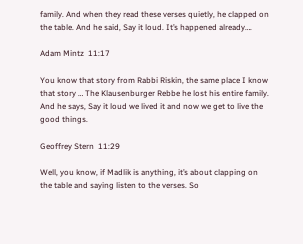family. And when they read these verses quietly, he clapped on the table. And he said, Say it loud. It’s happened already….

Adam Mintz  11:17

You know that story from Rabbi Riskin, the same place I know that story … The Klausenburger Rebbe he lost his entire family. And he says, Say it loud we lived it and now we get to live the good things.

Geoffrey Stern  11:29

Well, you know, if Madlik is anything, it’s about clapping on the table and saying listen to the verses. So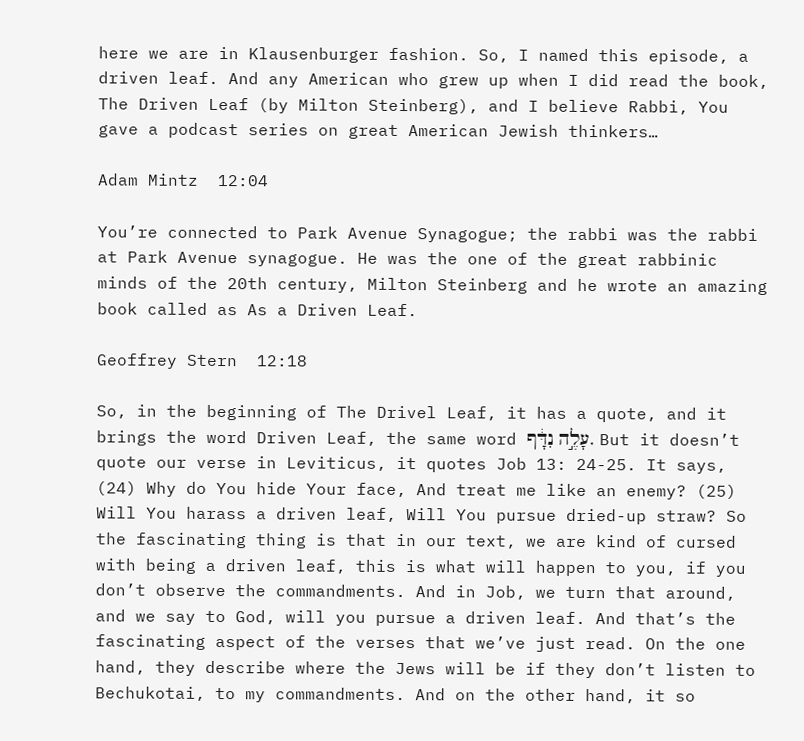here we are in Klausenburger fashion. So, I named this episode, a driven leaf. And any American who grew up when I did read the book, The Driven Leaf (by Milton Steinberg), and I believe Rabbi, You gave a podcast series on great American Jewish thinkers…

Adam Mintz  12:04

You’re connected to Park Avenue Synagogue; the rabbi was the rabbi at Park Avenue synagogue. He was the one of the great rabbinic minds of the 20th century, Milton Steinberg and he wrote an amazing book called as As a Driven Leaf.

Geoffrey Stern  12:18

So, in the beginning of The Drivel Leaf, it has a quote, and it brings the word Driven Leaf, the same word עָלֶ֣ה נִדָּ֔ף. But it doesn’t quote our verse in Leviticus, it quotes Job 13: 24-25. It says, (24) Why do You hide Your face, And treat me like an enemy? (25) Will You harass a driven leaf, Will You pursue dried-up straw? So the fascinating thing is that in our text, we are kind of cursed with being a driven leaf, this is what will happen to you, if you don’t observe the commandments. And in Job, we turn that around, and we say to God, will you pursue a driven leaf. And that’s the fascinating aspect of the verses that we’ve just read. On the one hand, they describe where the Jews will be if they don’t listen to Bechukotai, to my commandments. And on the other hand, it so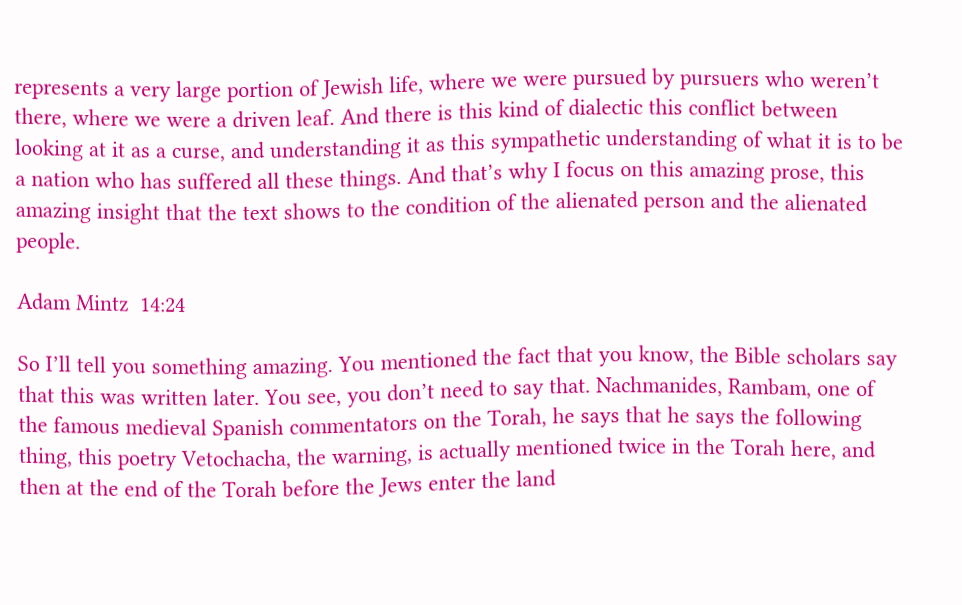represents a very large portion of Jewish life, where we were pursued by pursuers who weren’t there, where we were a driven leaf. And there is this kind of dialectic this conflict between looking at it as a curse, and understanding it as this sympathetic understanding of what it is to be a nation who has suffered all these things. And that’s why I focus on this amazing prose, this amazing insight that the text shows to the condition of the alienated person and the alienated people.

Adam Mintz  14:24

So I’ll tell you something amazing. You mentioned the fact that you know, the Bible scholars say that this was written later. You see, you don’t need to say that. Nachmanides, Rambam, one of the famous medieval Spanish commentators on the Torah, he says that he says the following thing, this poetry Vetochacha, the warning, is actually mentioned twice in the Torah here, and then at the end of the Torah before the Jews enter the land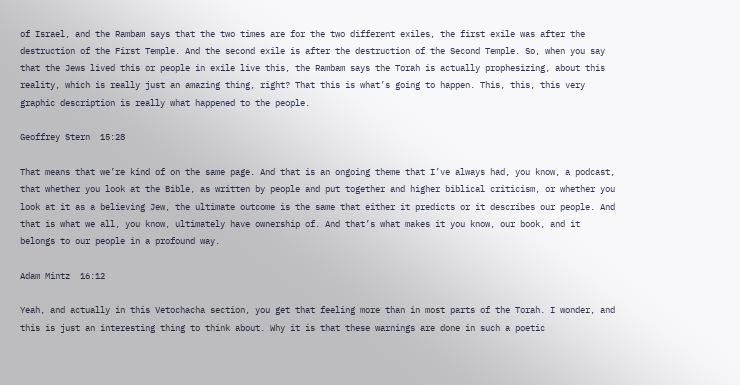of Israel, and the Rambam says that the two times are for the two different exiles, the first exile was after the destruction of the First Temple. And the second exile is after the destruction of the Second Temple. So, when you say that the Jews lived this or people in exile live this, the Rambam says the Torah is actually prophesizing, about this reality, which is really just an amazing thing, right? That this is what’s going to happen. This, this, this very graphic description is really what happened to the people.

Geoffrey Stern  15:28

That means that we’re kind of on the same page. And that is an ongoing theme that I’ve always had, you know, a podcast, that whether you look at the Bible, as written by people and put together and higher biblical criticism, or whether you look at it as a believing Jew, the ultimate outcome is the same that either it predicts or it describes our people. And that is what we all, you know, ultimately have ownership of. And that’s what makes it you know, our book, and it belongs to our people in a profound way.

Adam Mintz  16:12

Yeah, and actually in this Vetochacha section, you get that feeling more than in most parts of the Torah. I wonder, and this is just an interesting thing to think about. Why it is that these warnings are done in such a poetic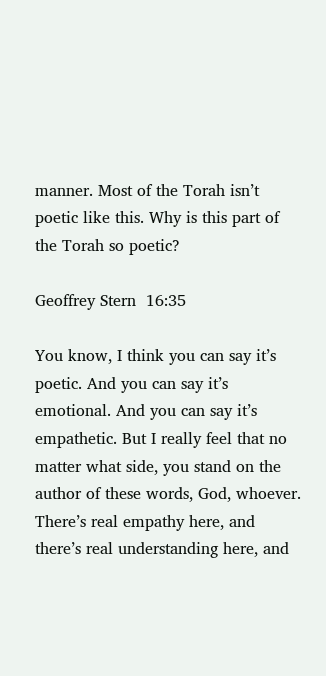manner. Most of the Torah isn’t poetic like this. Why is this part of the Torah so poetic?

Geoffrey Stern  16:35

You know, I think you can say it’s poetic. And you can say it’s emotional. And you can say it’s empathetic. But I really feel that no matter what side, you stand on the author of these words, God, whoever. There’s real empathy here, and there’s real understanding here, and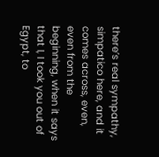there’s real sympathy, simpatico here, and it comes across, even, even from the beginning, when it says that I, I took you out of Egypt, to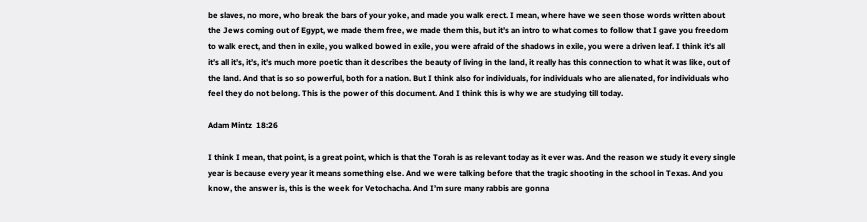be slaves, no more, who break the bars of your yoke, and made you walk erect. I mean, where have we seen those words written about the Jews coming out of Egypt, we made them free, we made them this, but it’s an intro to what comes to follow that I gave you freedom to walk erect, and then in exile, you walked bowed in exile, you were afraid of the shadows in exile, you were a driven leaf. I think it’s all it’s all it’s, it’s, it’s much more poetic than it describes the beauty of living in the land, it really has this connection to what it was like, out of the land. And that is so so powerful, both for a nation. But I think also for individuals, for individuals who are alienated, for individuals who feel they do not belong. This is the power of this document. And I think this is why we are studying till today.

Adam Mintz  18:26

I think I mean, that point, is a great point, which is that the Torah is as relevant today as it ever was. And the reason we study it every single year is because every year it means something else. And we were talking before that the tragic shooting in the school in Texas. And you know, the answer is, this is the week for Vetochacha. And I’m sure many rabbis are gonna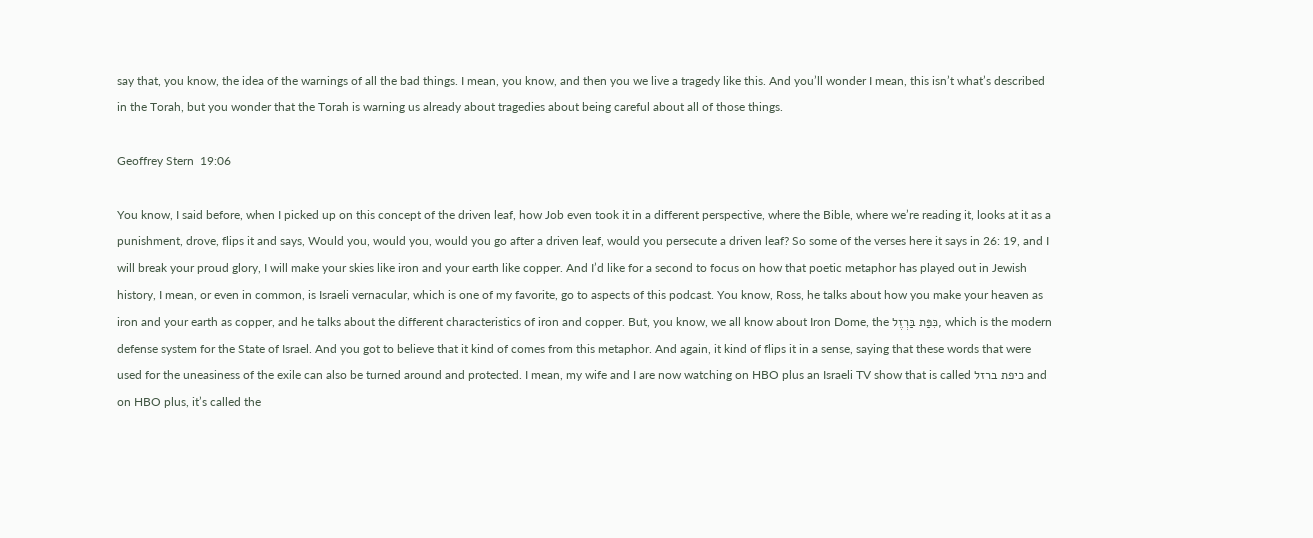say that, you know, the idea of the warnings of all the bad things. I mean, you know, and then you we live a tragedy like this. And you’ll wonder I mean, this isn’t what’s described in the Torah, but you wonder that the Torah is warning us already about tragedies about being careful about all of those things.

Geoffrey Stern  19:06

You know, I said before, when I picked up on this concept of the driven leaf, how Job even took it in a different perspective, where the Bible, where we’re reading it, looks at it as a punishment, drove, flips it and says, Would you, would you, would you go after a driven leaf, would you persecute a driven leaf? So some of the verses here it says in 26: 19, and I will break your proud glory, I will make your skies like iron and your earth like copper. And I’d like for a second to focus on how that poetic metaphor has played out in Jewish history, I mean, or even in common, is Israeli vernacular, which is one of my favorite, go to aspects of this podcast. You know, Ross, he talks about how you make your heaven as iron and your earth as copper, and he talks about the different characteristics of iron and copper. But, you know, we all know about Iron Dome, the כִּפַּת בַּרְזֶל, which is the modern defense system for the State of Israel. And you got to believe that it kind of comes from this metaphor. And again, it kind of flips it in a sense, saying that these words that were used for the uneasiness of the exile can also be turned around and protected. I mean, my wife and I are now watching on HBO plus an Israeli TV show that is called כיפת ברזל and on HBO plus, it’s called the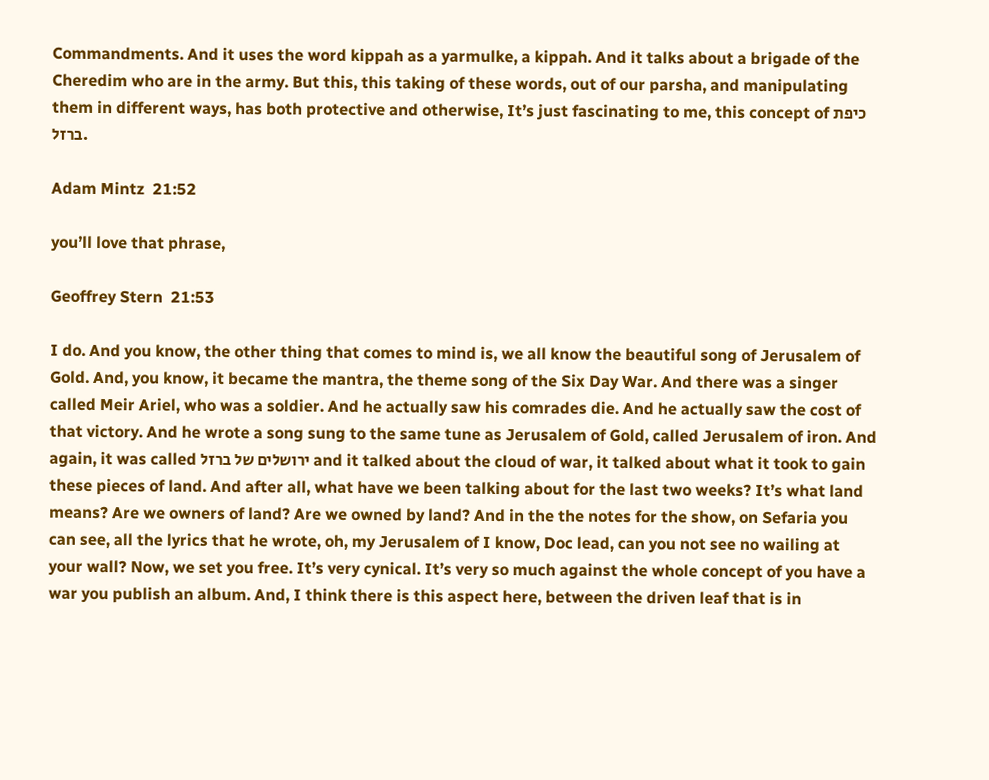Commandments. And it uses the word kippah as a yarmulke, a kippah. And it talks about a brigade of the Cheredim who are in the army. But this, this taking of these words, out of our parsha, and manipulating them in different ways, has both protective and otherwise, It’s just fascinating to me, this concept of כיפת ברזל.

Adam Mintz  21:52

you’ll love that phrase,

Geoffrey Stern  21:53

I do. And you know, the other thing that comes to mind is, we all know the beautiful song of Jerusalem of Gold. And, you know, it became the mantra, the theme song of the Six Day War. And there was a singer called Meir Ariel, who was a soldier. And he actually saw his comrades die. And he actually saw the cost of that victory. And he wrote a song sung to the same tune as Jerusalem of Gold, called Jerusalem of iron. And again, it was called ירושלים של ברזל and it talked about the cloud of war, it talked about what it took to gain these pieces of land. And after all, what have we been talking about for the last two weeks? It’s what land means? Are we owners of land? Are we owned by land? And in the the notes for the show, on Sefaria you can see, all the lyrics that he wrote, oh, my Jerusalem of I know, Doc lead, can you not see no wailing at your wall? Now, we set you free. It’s very cynical. It’s very so much against the whole concept of you have a war you publish an album. And, I think there is this aspect here, between the driven leaf that is in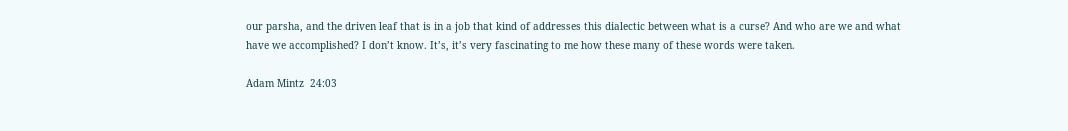our parsha, and the driven leaf that is in a job that kind of addresses this dialectic between what is a curse? And who are we and what have we accomplished? I don’t know. It’s, it’s very fascinating to me how these many of these words were taken.

Adam Mintz  24:03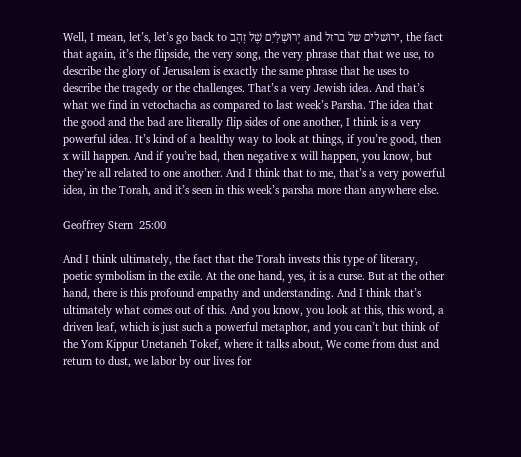Well, I mean, let’s, let’s go back to יְרוּשָׁלַיִם שֶׁל זָהָב and ירושלים של ברזל, the fact that again, it’s the flipside, the very song, the very phrase that that we use, to describe the glory of Jerusalem is exactly the same phrase that he uses to describe the tragedy or the challenges. That’s a very Jewish idea. And that’s what we find in vetochacha as compared to last week’s Parsha. The idea that the good and the bad are literally flip sides of one another, I think is a very powerful idea. It’s kind of a healthy way to look at things, if you’re good, then x will happen. And if you’re bad, then negative x will happen, you know, but they’re all related to one another. And I think that to me, that’s a very powerful idea, in the Torah, and it’s seen in this week’s parsha more than anywhere else.

Geoffrey Stern  25:00

And I think ultimately, the fact that the Torah invests this type of literary, poetic symbolism in the exile. At the one hand, yes, it is a curse. But at the other hand, there is this profound empathy and understanding. And I think that’s ultimately what comes out of this. And you know, you look at this, this word, a driven leaf, which is just such a powerful metaphor, and you can’t but think of the Yom Kippur Unetaneh Tokef, where it talks about, We come from dust and return to dust, we labor by our lives for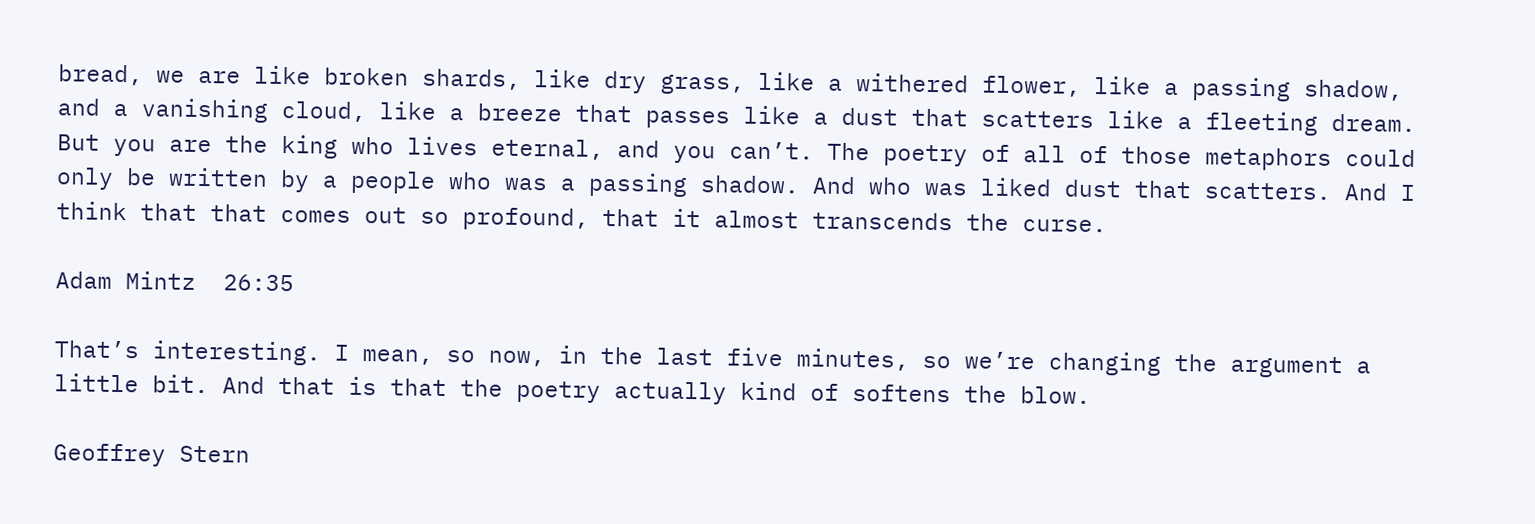bread, we are like broken shards, like dry grass, like a withered flower, like a passing shadow, and a vanishing cloud, like a breeze that passes like a dust that scatters like a fleeting dream. But you are the king who lives eternal, and you can’t. The poetry of all of those metaphors could only be written by a people who was a passing shadow. And who was liked dust that scatters. And I think that that comes out so profound, that it almost transcends the curse.

Adam Mintz  26:35

That’s interesting. I mean, so now, in the last five minutes, so we’re changing the argument a little bit. And that is that the poetry actually kind of softens the blow.

Geoffrey Stern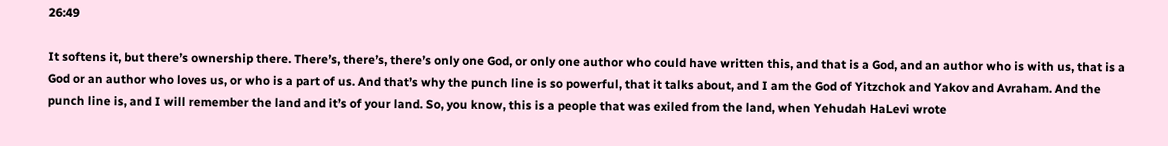26:49

It softens it, but there’s ownership there. There’s, there’s, there’s only one God, or only one author who could have written this, and that is a God, and an author who is with us, that is a God or an author who loves us, or who is a part of us. And that’s why the punch line is so powerful, that it talks about, and I am the God of Yitzchok and Yakov and Avraham. And the punch line is, and I will remember the land and it’s of your land. So, you know, this is a people that was exiled from the land, when Yehudah HaLevi wrote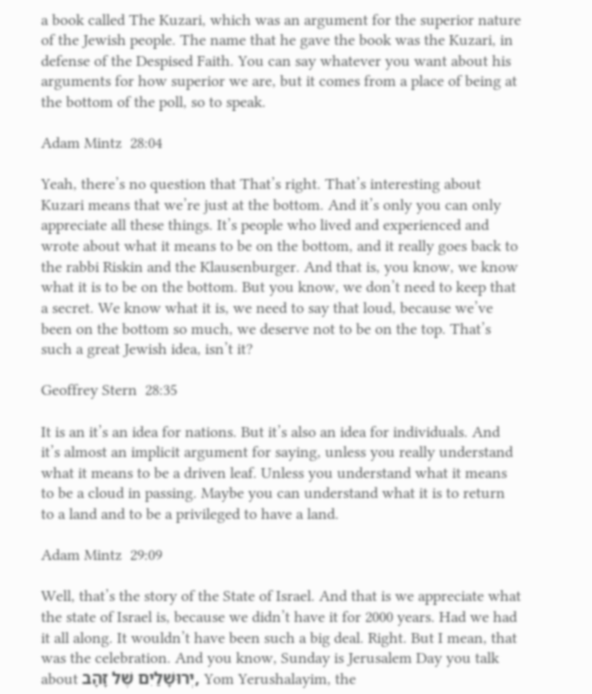a book called The Kuzari, which was an argument for the superior nature of the Jewish people. The name that he gave the book was the Kuzari, in defense of the Despised Faith. You can say whatever you want about his arguments for how superior we are, but it comes from a place of being at the bottom of the poll, so to speak.

Adam Mintz  28:04

Yeah, there’s no question that That’s right. That’s interesting about Kuzari means that we’re just at the bottom. And it’s only you can only appreciate all these things. It’s people who lived and experienced and wrote about what it means to be on the bottom, and it really goes back to the rabbi Riskin and the Klausenburger. And that is, you know, we know what it is to be on the bottom. But you know, we don’t need to keep that a secret. We know what it is, we need to say that loud, because we’ve been on the bottom so much, we deserve not to be on the top. That’s such a great Jewish idea, isn’t it?

Geoffrey Stern  28:35

It is an it’s an idea for nations. But it’s also an idea for individuals. And it’s almost an implicit argument for saying, unless you really understand what it means to be a driven leaf. Unless you understand what it means to be a cloud in passing. Maybe you can understand what it is to return to a land and to be a privileged to have a land.

Adam Mintz  29:09

Well, that’s the story of the State of Israel. And that is we appreciate what the state of Israel is, because we didn’t have it for 2000 years. Had we had it all along. It wouldn’t have been such a big deal. Right. But I mean, that was the celebration. And you know, Sunday is Jerusalem Day you talk about יְרוּשָׁלַיִם שֶׁל זָהָב, Yom Yerushalayim, the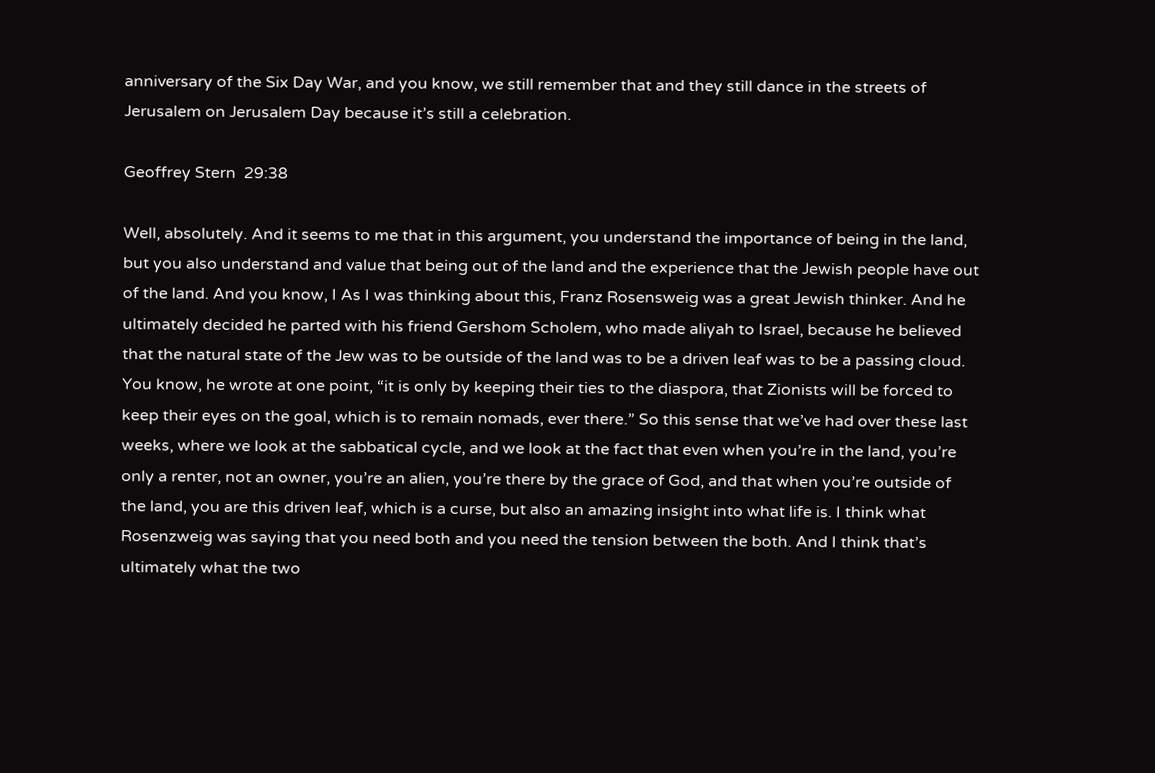anniversary of the Six Day War, and you know, we still remember that and they still dance in the streets of Jerusalem on Jerusalem Day because it’s still a celebration.

Geoffrey Stern  29:38

Well, absolutely. And it seems to me that in this argument, you understand the importance of being in the land, but you also understand and value that being out of the land and the experience that the Jewish people have out of the land. And you know, I As I was thinking about this, Franz Rosensweig was a great Jewish thinker. And he ultimately decided he parted with his friend Gershom Scholem, who made aliyah to Israel, because he believed that the natural state of the Jew was to be outside of the land was to be a driven leaf was to be a passing cloud. You know, he wrote at one point, “it is only by keeping their ties to the diaspora, that Zionists will be forced to keep their eyes on the goal, which is to remain nomads, ever there.” So this sense that we’ve had over these last weeks, where we look at the sabbatical cycle, and we look at the fact that even when you’re in the land, you’re only a renter, not an owner, you’re an alien, you’re there by the grace of God, and that when you’re outside of the land, you are this driven leaf, which is a curse, but also an amazing insight into what life is. I think what Rosenzweig was saying that you need both and you need the tension between the both. And I think that’s ultimately what the two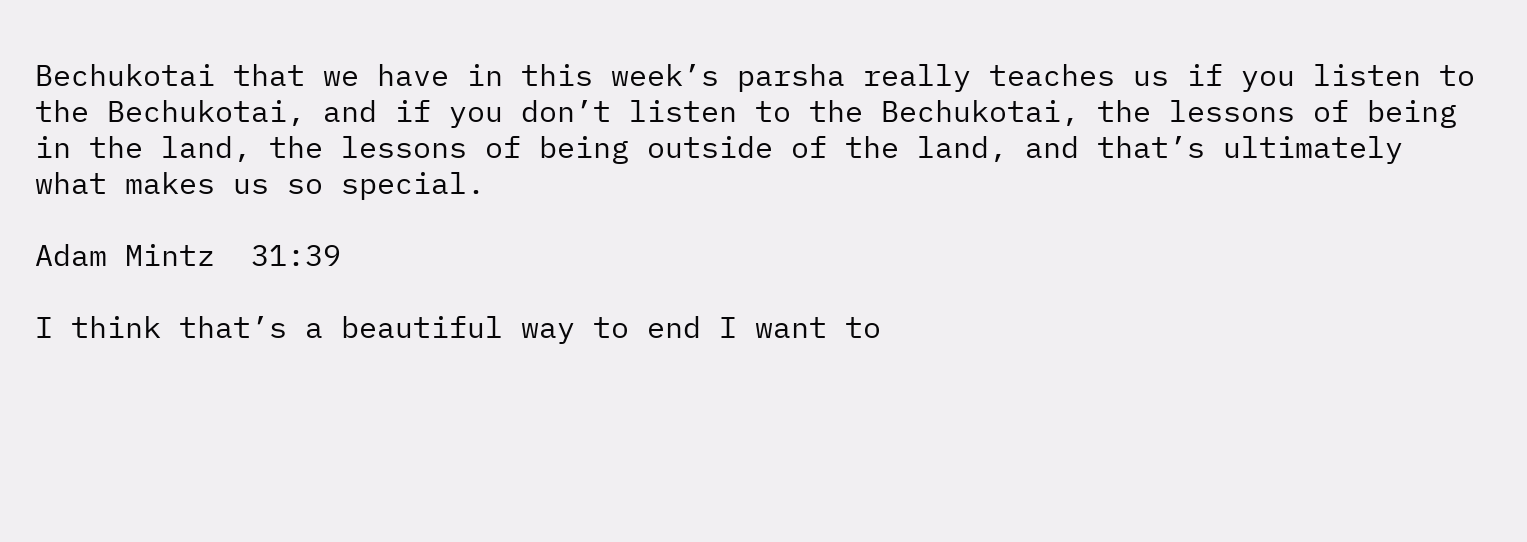Bechukotai that we have in this week’s parsha really teaches us if you listen to the Bechukotai, and if you don’t listen to the Bechukotai, the lessons of being in the land, the lessons of being outside of the land, and that’s ultimately what makes us so special.

Adam Mintz  31:39

I think that’s a beautiful way to end I want to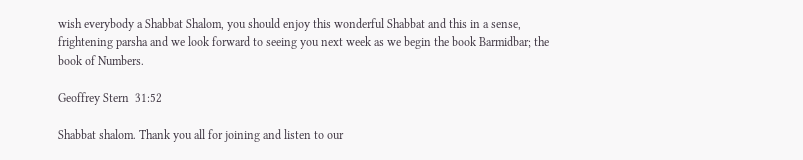wish everybody a Shabbat Shalom, you should enjoy this wonderful Shabbat and this in a sense, frightening parsha and we look forward to seeing you next week as we begin the book Barmidbar; the book of Numbers.

Geoffrey Stern  31:52

Shabbat shalom. Thank you all for joining and listen to our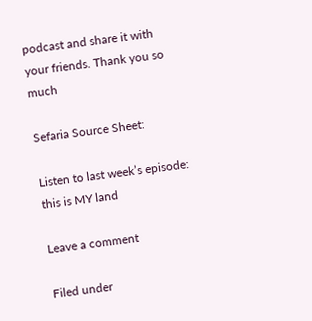podcast and share it with your friends. Thank you so much

Sefaria Source Sheet:

Listen to last week’s episode: this is MY land

Leave a comment

Filed under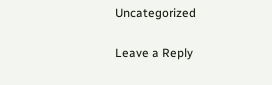Uncategorized

Leave a Reply